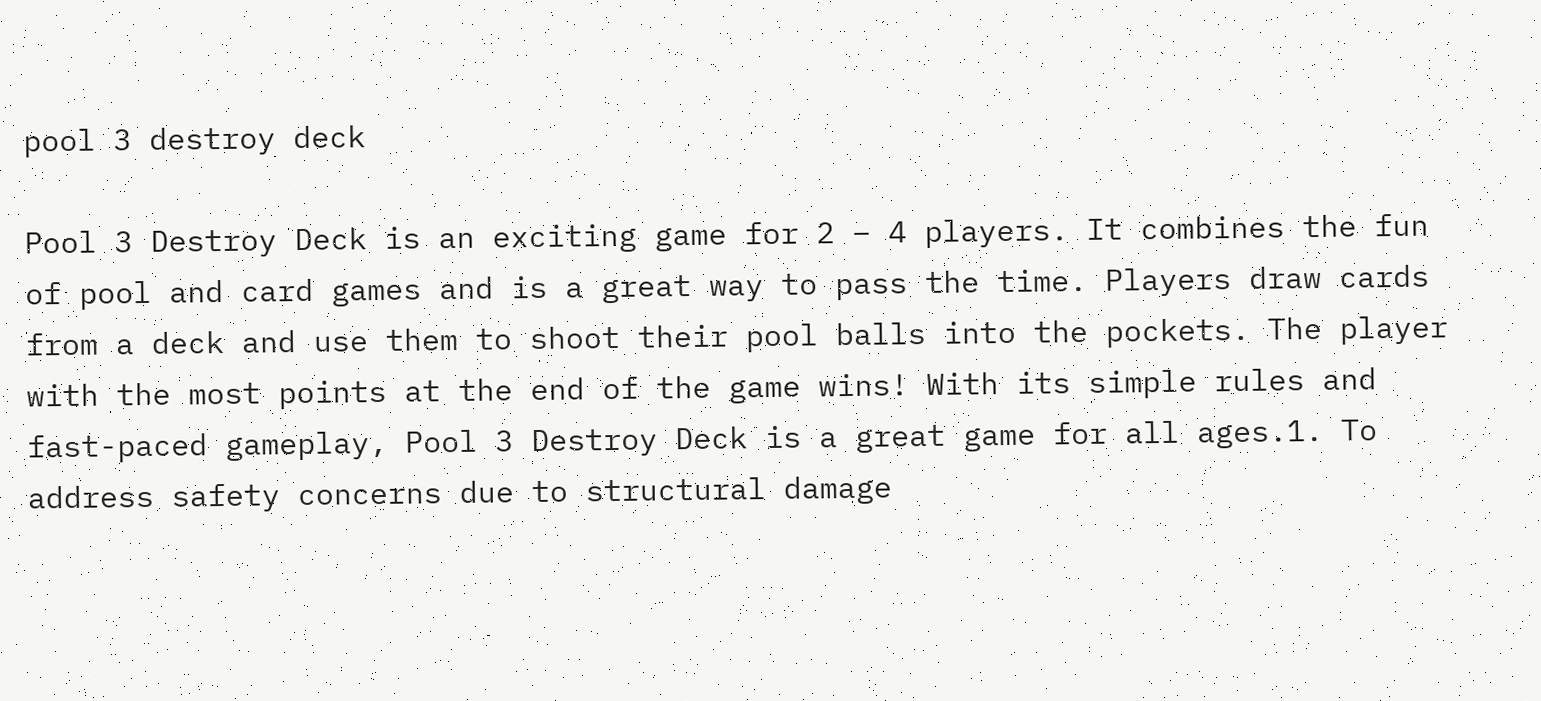pool 3 destroy deck

Pool 3 Destroy Deck is an exciting game for 2 – 4 players. It combines the fun of pool and card games and is a great way to pass the time. Players draw cards from a deck and use them to shoot their pool balls into the pockets. The player with the most points at the end of the game wins! With its simple rules and fast-paced gameplay, Pool 3 Destroy Deck is a great game for all ages.1. To address safety concerns due to structural damage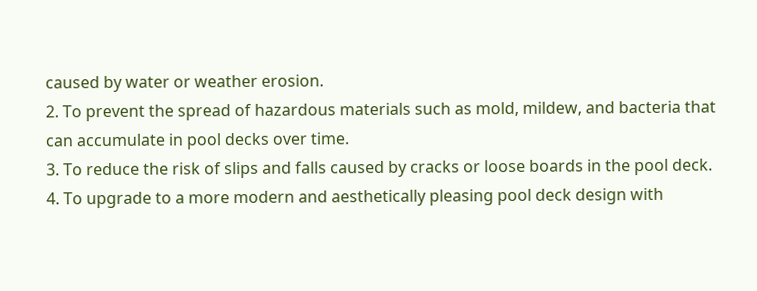caused by water or weather erosion.
2. To prevent the spread of hazardous materials such as mold, mildew, and bacteria that can accumulate in pool decks over time.
3. To reduce the risk of slips and falls caused by cracks or loose boards in the pool deck.
4. To upgrade to a more modern and aesthetically pleasing pool deck design with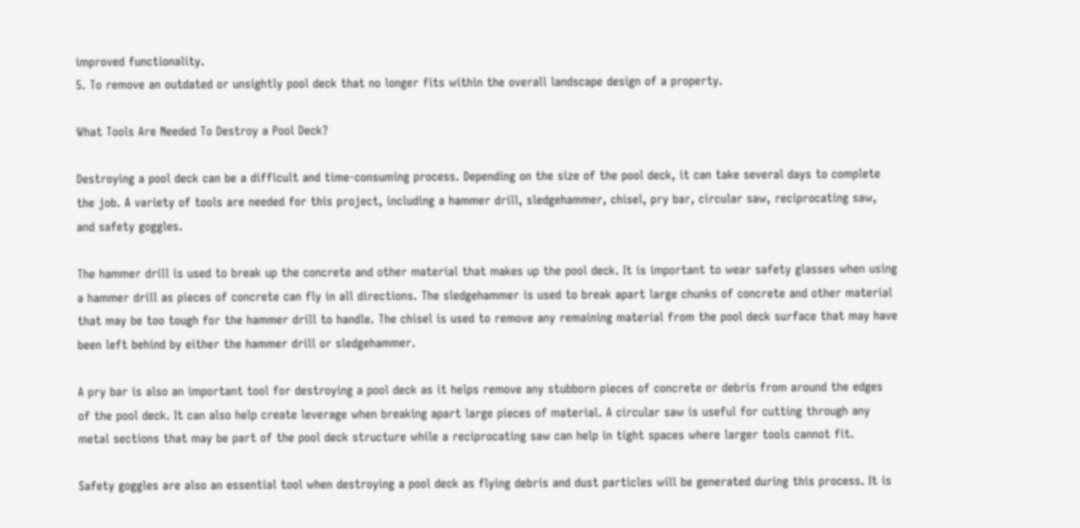improved functionality.
5. To remove an outdated or unsightly pool deck that no longer fits within the overall landscape design of a property.

What Tools Are Needed To Destroy a Pool Deck?

Destroying a pool deck can be a difficult and time-consuming process. Depending on the size of the pool deck, it can take several days to complete the job. A variety of tools are needed for this project, including a hammer drill, sledgehammer, chisel, pry bar, circular saw, reciprocating saw, and safety goggles.

The hammer drill is used to break up the concrete and other material that makes up the pool deck. It is important to wear safety glasses when using a hammer drill as pieces of concrete can fly in all directions. The sledgehammer is used to break apart large chunks of concrete and other material that may be too tough for the hammer drill to handle. The chisel is used to remove any remaining material from the pool deck surface that may have been left behind by either the hammer drill or sledgehammer.

A pry bar is also an important tool for destroying a pool deck as it helps remove any stubborn pieces of concrete or debris from around the edges of the pool deck. It can also help create leverage when breaking apart large pieces of material. A circular saw is useful for cutting through any metal sections that may be part of the pool deck structure while a reciprocating saw can help in tight spaces where larger tools cannot fit.

Safety goggles are also an essential tool when destroying a pool deck as flying debris and dust particles will be generated during this process. It is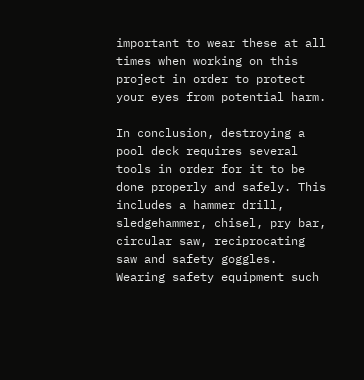important to wear these at all times when working on this project in order to protect your eyes from potential harm.

In conclusion, destroying a pool deck requires several tools in order for it to be done properly and safely. This includes a hammer drill, sledgehammer, chisel, pry bar, circular saw, reciprocating saw and safety goggles. Wearing safety equipment such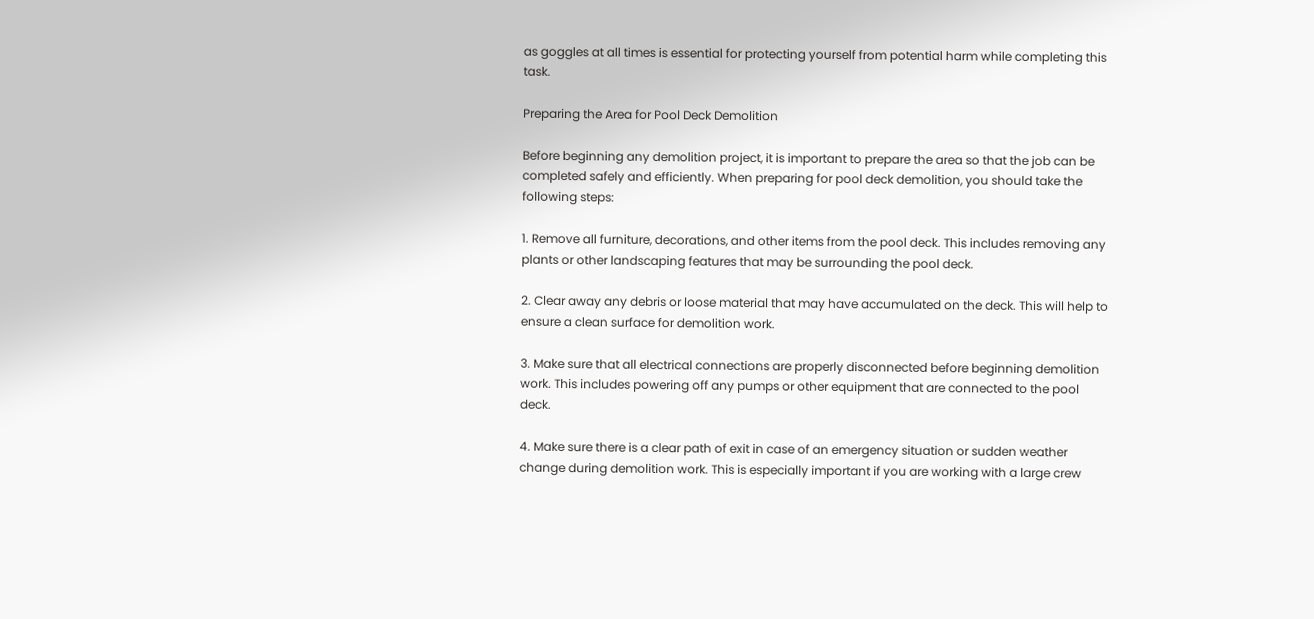as goggles at all times is essential for protecting yourself from potential harm while completing this task.

Preparing the Area for Pool Deck Demolition

Before beginning any demolition project, it is important to prepare the area so that the job can be completed safely and efficiently. When preparing for pool deck demolition, you should take the following steps:

1. Remove all furniture, decorations, and other items from the pool deck. This includes removing any plants or other landscaping features that may be surrounding the pool deck.

2. Clear away any debris or loose material that may have accumulated on the deck. This will help to ensure a clean surface for demolition work.

3. Make sure that all electrical connections are properly disconnected before beginning demolition work. This includes powering off any pumps or other equipment that are connected to the pool deck.

4. Make sure there is a clear path of exit in case of an emergency situation or sudden weather change during demolition work. This is especially important if you are working with a large crew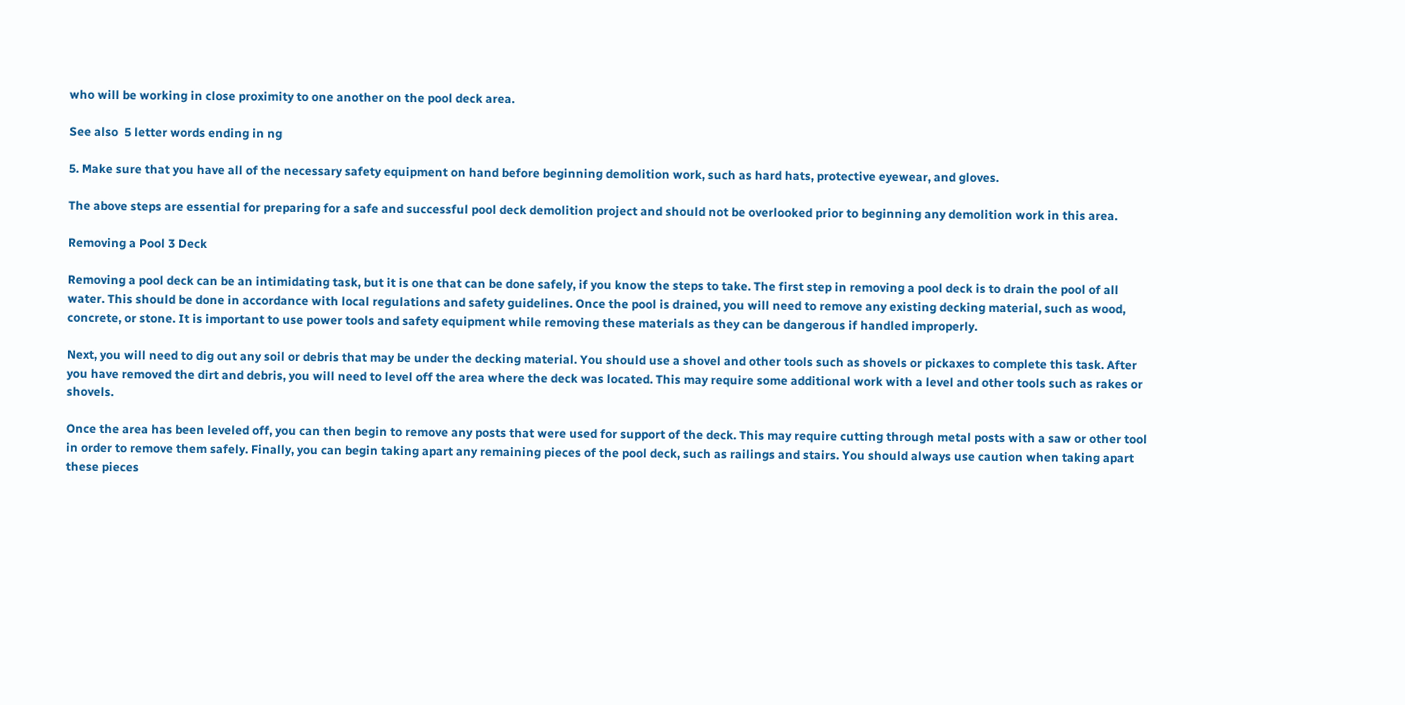who will be working in close proximity to one another on the pool deck area.

See also  5 letter words ending in ng

5. Make sure that you have all of the necessary safety equipment on hand before beginning demolition work, such as hard hats, protective eyewear, and gloves.

The above steps are essential for preparing for a safe and successful pool deck demolition project and should not be overlooked prior to beginning any demolition work in this area.

Removing a Pool 3 Deck

Removing a pool deck can be an intimidating task, but it is one that can be done safely, if you know the steps to take. The first step in removing a pool deck is to drain the pool of all water. This should be done in accordance with local regulations and safety guidelines. Once the pool is drained, you will need to remove any existing decking material, such as wood, concrete, or stone. It is important to use power tools and safety equipment while removing these materials as they can be dangerous if handled improperly.

Next, you will need to dig out any soil or debris that may be under the decking material. You should use a shovel and other tools such as shovels or pickaxes to complete this task. After you have removed the dirt and debris, you will need to level off the area where the deck was located. This may require some additional work with a level and other tools such as rakes or shovels.

Once the area has been leveled off, you can then begin to remove any posts that were used for support of the deck. This may require cutting through metal posts with a saw or other tool in order to remove them safely. Finally, you can begin taking apart any remaining pieces of the pool deck, such as railings and stairs. You should always use caution when taking apart these pieces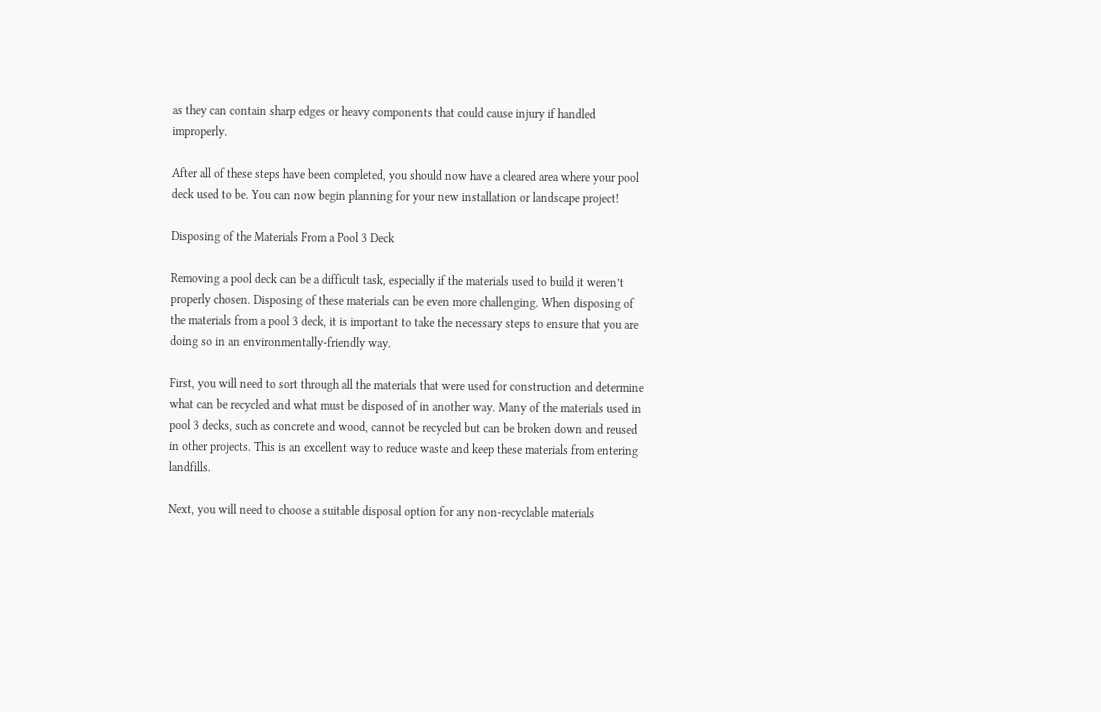as they can contain sharp edges or heavy components that could cause injury if handled improperly.

After all of these steps have been completed, you should now have a cleared area where your pool deck used to be. You can now begin planning for your new installation or landscape project!

Disposing of the Materials From a Pool 3 Deck

Removing a pool deck can be a difficult task, especially if the materials used to build it weren’t properly chosen. Disposing of these materials can be even more challenging. When disposing of the materials from a pool 3 deck, it is important to take the necessary steps to ensure that you are doing so in an environmentally-friendly way.

First, you will need to sort through all the materials that were used for construction and determine what can be recycled and what must be disposed of in another way. Many of the materials used in pool 3 decks, such as concrete and wood, cannot be recycled but can be broken down and reused in other projects. This is an excellent way to reduce waste and keep these materials from entering landfills.

Next, you will need to choose a suitable disposal option for any non-recyclable materials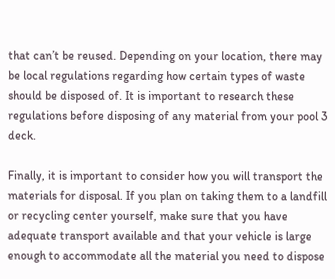that can’t be reused. Depending on your location, there may be local regulations regarding how certain types of waste should be disposed of. It is important to research these regulations before disposing of any material from your pool 3 deck.

Finally, it is important to consider how you will transport the materials for disposal. If you plan on taking them to a landfill or recycling center yourself, make sure that you have adequate transport available and that your vehicle is large enough to accommodate all the material you need to dispose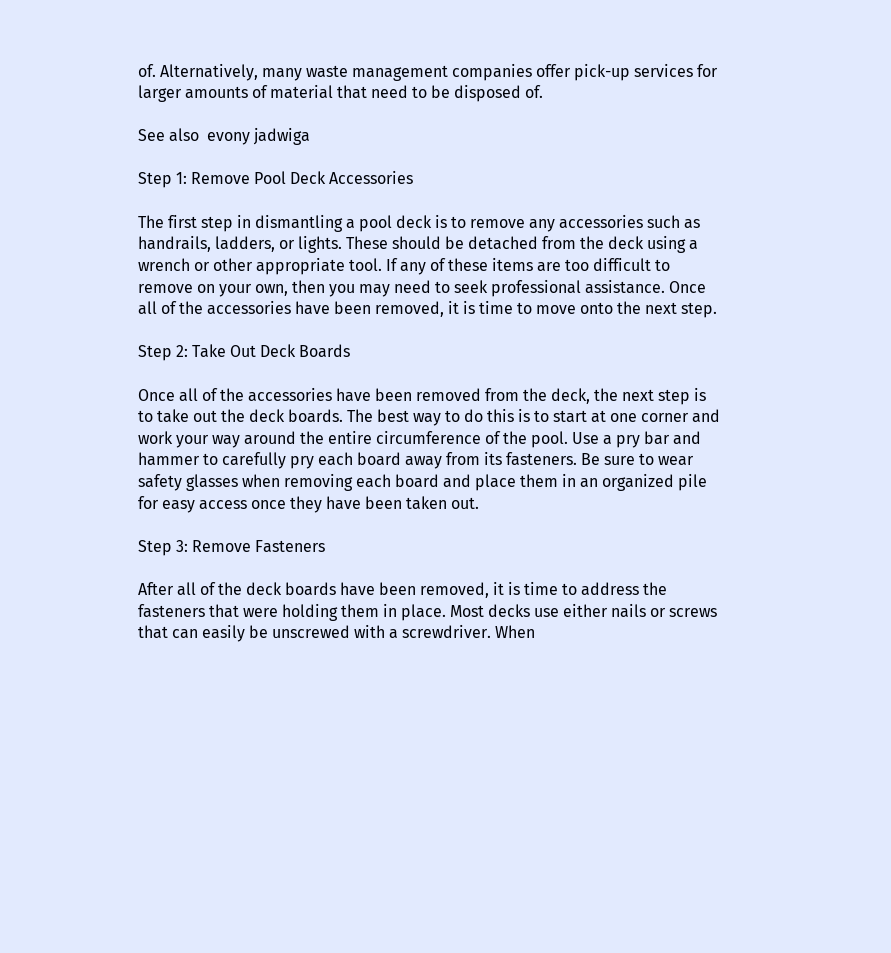of. Alternatively, many waste management companies offer pick-up services for larger amounts of material that need to be disposed of.

See also  evony jadwiga

Step 1: Remove Pool Deck Accessories

The first step in dismantling a pool deck is to remove any accessories such as handrails, ladders, or lights. These should be detached from the deck using a wrench or other appropriate tool. If any of these items are too difficult to remove on your own, then you may need to seek professional assistance. Once all of the accessories have been removed, it is time to move onto the next step.

Step 2: Take Out Deck Boards

Once all of the accessories have been removed from the deck, the next step is to take out the deck boards. The best way to do this is to start at one corner and work your way around the entire circumference of the pool. Use a pry bar and hammer to carefully pry each board away from its fasteners. Be sure to wear safety glasses when removing each board and place them in an organized pile for easy access once they have been taken out.

Step 3: Remove Fasteners

After all of the deck boards have been removed, it is time to address the fasteners that were holding them in place. Most decks use either nails or screws that can easily be unscrewed with a screwdriver. When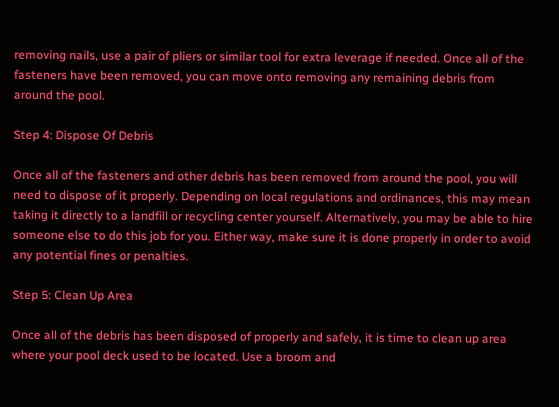removing nails, use a pair of pliers or similar tool for extra leverage if needed. Once all of the fasteners have been removed, you can move onto removing any remaining debris from around the pool.

Step 4: Dispose Of Debris

Once all of the fasteners and other debris has been removed from around the pool, you will need to dispose of it properly. Depending on local regulations and ordinances, this may mean taking it directly to a landfill or recycling center yourself. Alternatively, you may be able to hire someone else to do this job for you. Either way, make sure it is done properly in order to avoid any potential fines or penalties.

Step 5: Clean Up Area

Once all of the debris has been disposed of properly and safely, it is time to clean up area where your pool deck used to be located. Use a broom and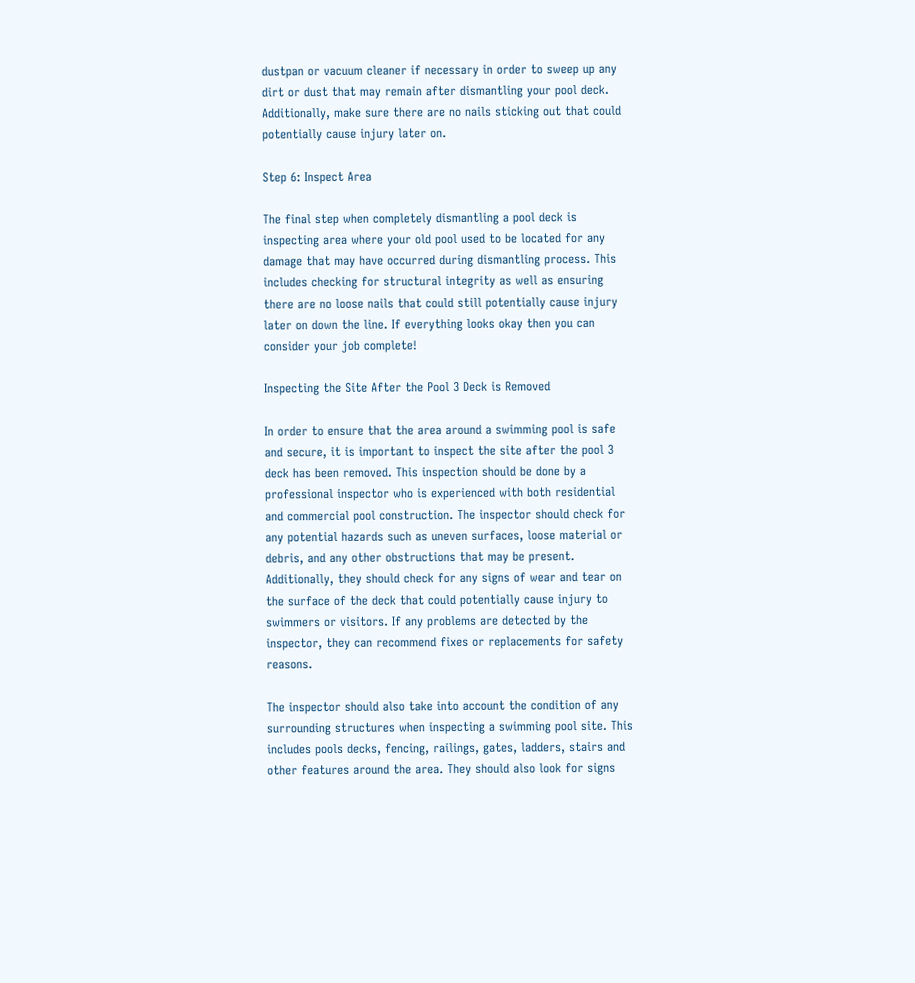dustpan or vacuum cleaner if necessary in order to sweep up any dirt or dust that may remain after dismantling your pool deck. Additionally, make sure there are no nails sticking out that could potentially cause injury later on.

Step 6: Inspect Area

The final step when completely dismantling a pool deck is inspecting area where your old pool used to be located for any damage that may have occurred during dismantling process. This includes checking for structural integrity as well as ensuring there are no loose nails that could still potentially cause injury later on down the line. If everything looks okay then you can consider your job complete!

Inspecting the Site After the Pool 3 Deck is Removed

In order to ensure that the area around a swimming pool is safe and secure, it is important to inspect the site after the pool 3 deck has been removed. This inspection should be done by a professional inspector who is experienced with both residential and commercial pool construction. The inspector should check for any potential hazards such as uneven surfaces, loose material or debris, and any other obstructions that may be present. Additionally, they should check for any signs of wear and tear on the surface of the deck that could potentially cause injury to swimmers or visitors. If any problems are detected by the inspector, they can recommend fixes or replacements for safety reasons.

The inspector should also take into account the condition of any surrounding structures when inspecting a swimming pool site. This includes pools decks, fencing, railings, gates, ladders, stairs and other features around the area. They should also look for signs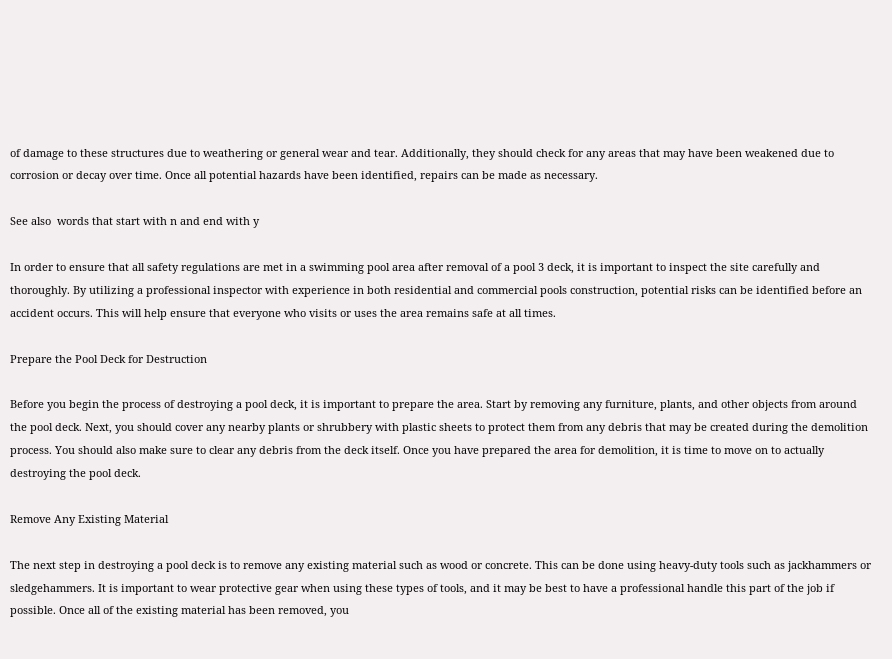of damage to these structures due to weathering or general wear and tear. Additionally, they should check for any areas that may have been weakened due to corrosion or decay over time. Once all potential hazards have been identified, repairs can be made as necessary.

See also  words that start with n and end with y

In order to ensure that all safety regulations are met in a swimming pool area after removal of a pool 3 deck, it is important to inspect the site carefully and thoroughly. By utilizing a professional inspector with experience in both residential and commercial pools construction, potential risks can be identified before an accident occurs. This will help ensure that everyone who visits or uses the area remains safe at all times.

Prepare the Pool Deck for Destruction

Before you begin the process of destroying a pool deck, it is important to prepare the area. Start by removing any furniture, plants, and other objects from around the pool deck. Next, you should cover any nearby plants or shrubbery with plastic sheets to protect them from any debris that may be created during the demolition process. You should also make sure to clear any debris from the deck itself. Once you have prepared the area for demolition, it is time to move on to actually destroying the pool deck.

Remove Any Existing Material

The next step in destroying a pool deck is to remove any existing material such as wood or concrete. This can be done using heavy-duty tools such as jackhammers or sledgehammers. It is important to wear protective gear when using these types of tools, and it may be best to have a professional handle this part of the job if possible. Once all of the existing material has been removed, you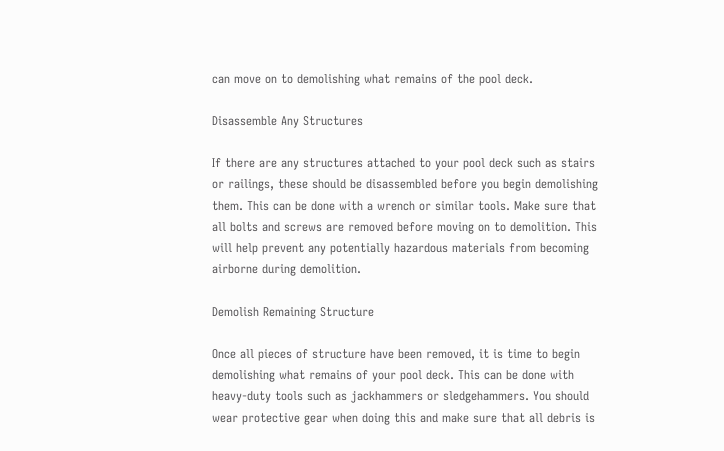can move on to demolishing what remains of the pool deck.

Disassemble Any Structures

If there are any structures attached to your pool deck such as stairs or railings, these should be disassembled before you begin demolishing them. This can be done with a wrench or similar tools. Make sure that all bolts and screws are removed before moving on to demolition. This will help prevent any potentially hazardous materials from becoming airborne during demolition.

Demolish Remaining Structure

Once all pieces of structure have been removed, it is time to begin demolishing what remains of your pool deck. This can be done with heavy-duty tools such as jackhammers or sledgehammers. You should wear protective gear when doing this and make sure that all debris is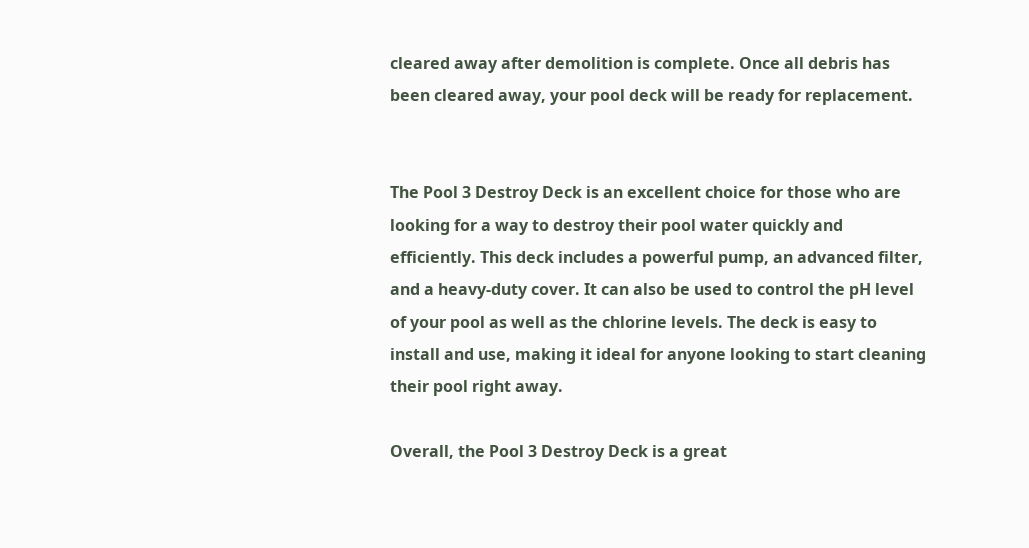cleared away after demolition is complete. Once all debris has been cleared away, your pool deck will be ready for replacement.


The Pool 3 Destroy Deck is an excellent choice for those who are looking for a way to destroy their pool water quickly and efficiently. This deck includes a powerful pump, an advanced filter, and a heavy-duty cover. It can also be used to control the pH level of your pool as well as the chlorine levels. The deck is easy to install and use, making it ideal for anyone looking to start cleaning their pool right away.

Overall, the Pool 3 Destroy Deck is a great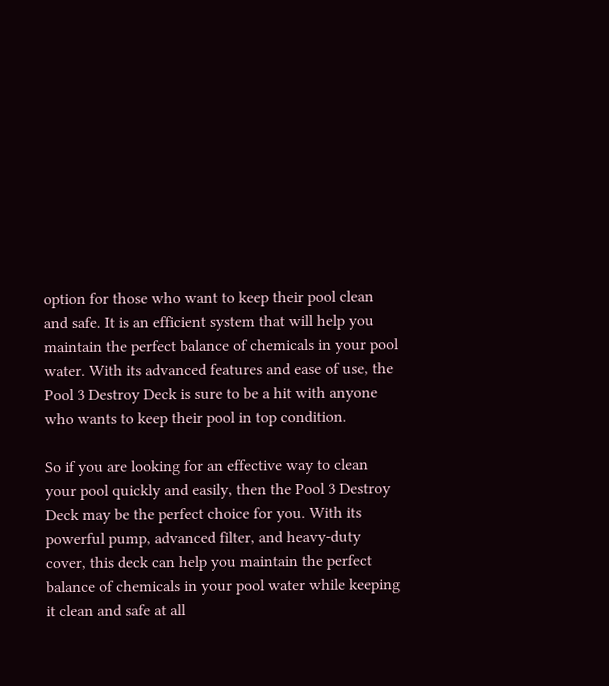option for those who want to keep their pool clean and safe. It is an efficient system that will help you maintain the perfect balance of chemicals in your pool water. With its advanced features and ease of use, the Pool 3 Destroy Deck is sure to be a hit with anyone who wants to keep their pool in top condition.

So if you are looking for an effective way to clean your pool quickly and easily, then the Pool 3 Destroy Deck may be the perfect choice for you. With its powerful pump, advanced filter, and heavy-duty cover, this deck can help you maintain the perfect balance of chemicals in your pool water while keeping it clean and safe at all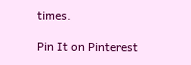times.

Pin It on Pinterest